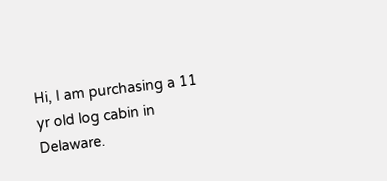Hi, I am purchasing a 11 yr old log cabin in Delaware.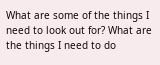What are some of the things I need to look out for? What are the things I need to do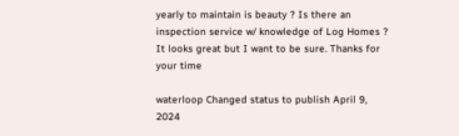yearly to maintain is beauty ? Is there an inspection service w/ knowledge of Log Homes ? It looks great but I want to be sure. Thanks for your time

waterloop Changed status to publish April 9, 2024